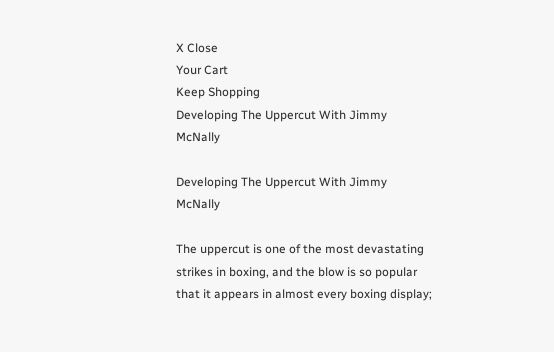X Close
Your Cart
Keep Shopping
Developing The Uppercut With Jimmy McNally

Developing The Uppercut With Jimmy McNally

The uppercut is one of the most devastating strikes in boxing, and the blow is so popular that it appears in almost every boxing display;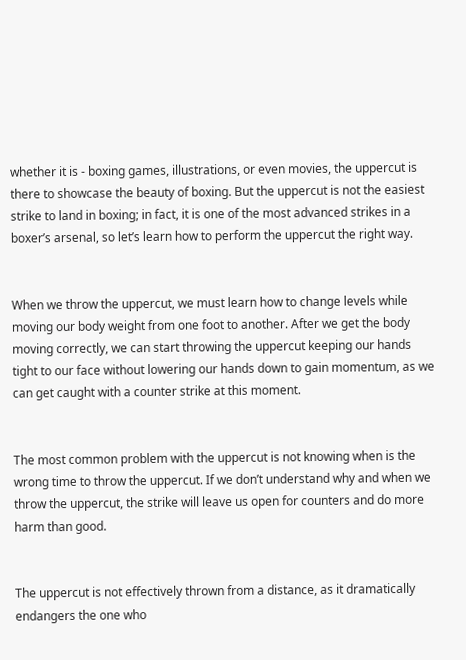whether it is - boxing games, illustrations, or even movies, the uppercut is there to showcase the beauty of boxing. But the uppercut is not the easiest strike to land in boxing; in fact, it is one of the most advanced strikes in a boxer’s arsenal, so let’s learn how to perform the uppercut the right way.


When we throw the uppercut, we must learn how to change levels while moving our body weight from one foot to another. After we get the body moving correctly, we can start throwing the uppercut keeping our hands tight to our face without lowering our hands down to gain momentum, as we can get caught with a counter strike at this moment.


The most common problem with the uppercut is not knowing when is the wrong time to throw the uppercut. If we don’t understand why and when we throw the uppercut, the strike will leave us open for counters and do more harm than good.


The uppercut is not effectively thrown from a distance, as it dramatically endangers the one who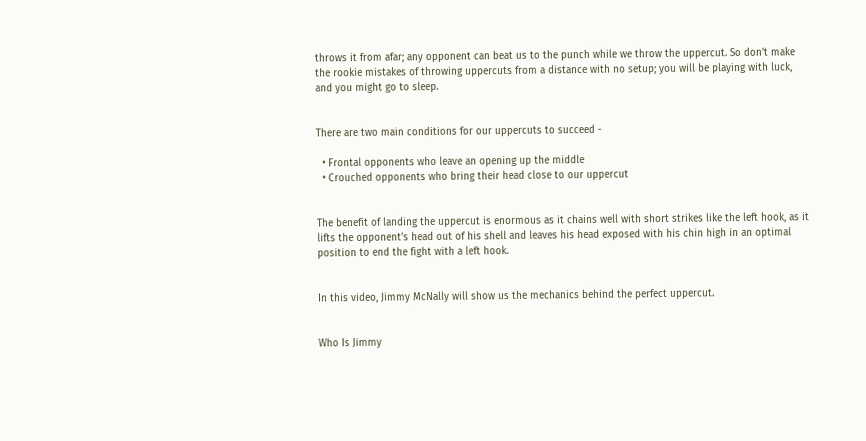throws it from afar; any opponent can beat us to the punch while we throw the uppercut. So don’t make the rookie mistakes of throwing uppercuts from a distance with no setup; you will be playing with luck, and you might go to sleep.


There are two main conditions for our uppercuts to succeed -

  • Frontal opponents who leave an opening up the middle
  • Crouched opponents who bring their head close to our uppercut


The benefit of landing the uppercut is enormous as it chains well with short strikes like the left hook, as it lifts the opponent's head out of his shell and leaves his head exposed with his chin high in an optimal position to end the fight with a left hook.


In this video, Jimmy McNally will show us the mechanics behind the perfect uppercut.


Who Is Jimmy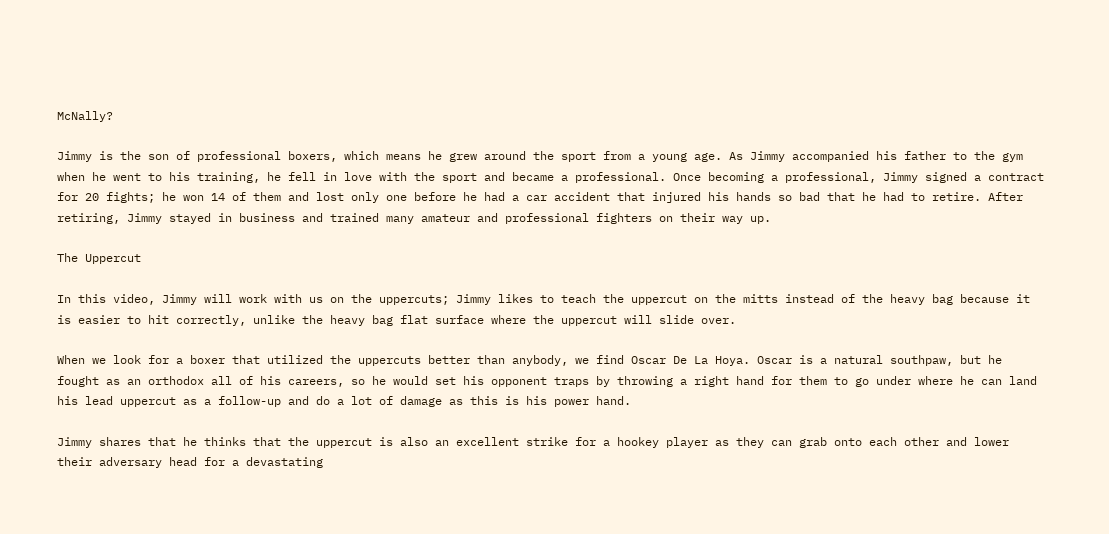McNally?

Jimmy is the son of professional boxers, which means he grew around the sport from a young age. As Jimmy accompanied his father to the gym when he went to his training, he fell in love with the sport and became a professional. Once becoming a professional, Jimmy signed a contract for 20 fights; he won 14 of them and lost only one before he had a car accident that injured his hands so bad that he had to retire. After retiring, Jimmy stayed in business and trained many amateur and professional fighters on their way up.

The Uppercut

In this video, Jimmy will work with us on the uppercuts; Jimmy likes to teach the uppercut on the mitts instead of the heavy bag because it is easier to hit correctly, unlike the heavy bag flat surface where the uppercut will slide over.

When we look for a boxer that utilized the uppercuts better than anybody, we find Oscar De La Hoya. Oscar is a natural southpaw, but he fought as an orthodox all of his careers, so he would set his opponent traps by throwing a right hand for them to go under where he can land his lead uppercut as a follow-up and do a lot of damage as this is his power hand.

Jimmy shares that he thinks that the uppercut is also an excellent strike for a hookey player as they can grab onto each other and lower their adversary head for a devastating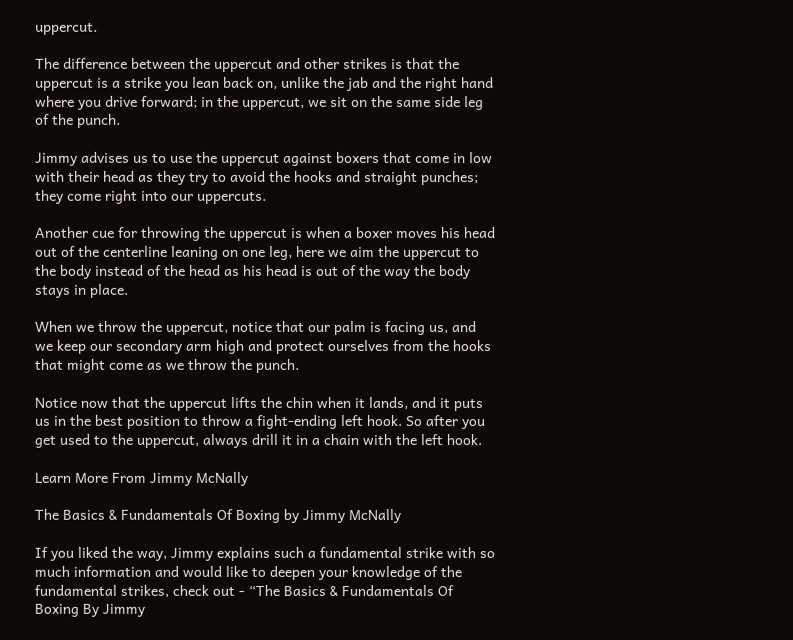uppercut.

The difference between the uppercut and other strikes is that the uppercut is a strike you lean back on, unlike the jab and the right hand where you drive forward; in the uppercut, we sit on the same side leg of the punch.

Jimmy advises us to use the uppercut against boxers that come in low with their head as they try to avoid the hooks and straight punches; they come right into our uppercuts.

Another cue for throwing the uppercut is when a boxer moves his head out of the centerline leaning on one leg, here we aim the uppercut to the body instead of the head as his head is out of the way the body stays in place.

When we throw the uppercut, notice that our palm is facing us, and we keep our secondary arm high and protect ourselves from the hooks that might come as we throw the punch.

Notice now that the uppercut lifts the chin when it lands, and it puts us in the best position to throw a fight-ending left hook. So after you get used to the uppercut, always drill it in a chain with the left hook.

Learn More From Jimmy McNally

The Basics & Fundamentals Of Boxing by Jimmy McNally

If you liked the way, Jimmy explains such a fundamental strike with so much information and would like to deepen your knowledge of the fundamental strikes, check out - “The Basics & Fundamentals Of Boxing By Jimmy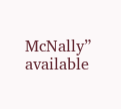McNally” available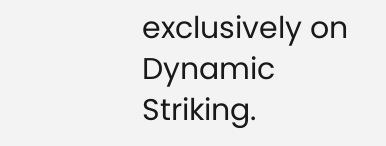exclusively on Dynamic Striking.